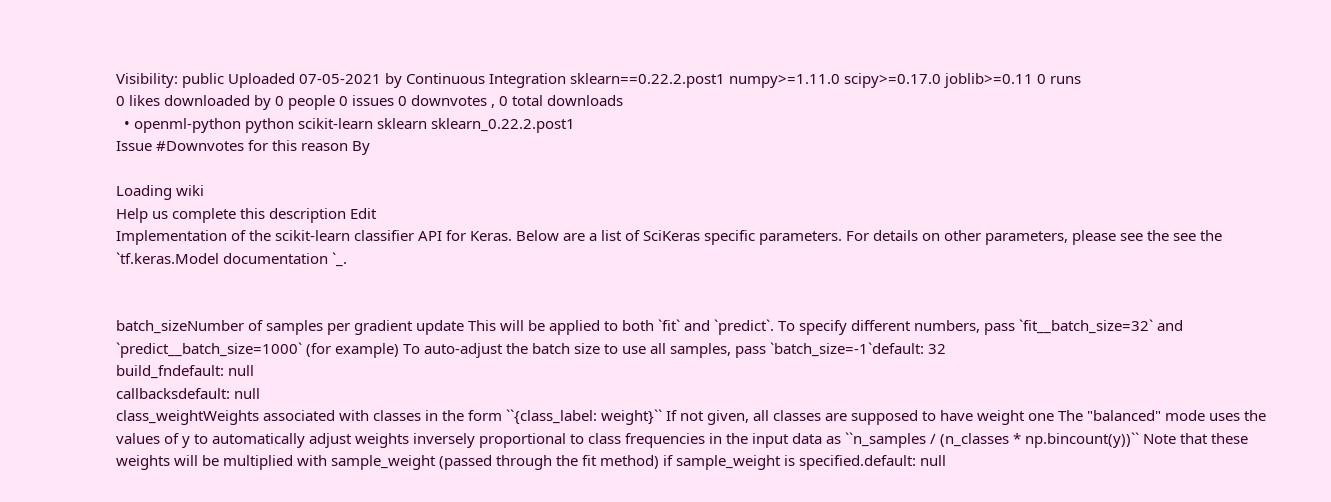Visibility: public Uploaded 07-05-2021 by Continuous Integration sklearn==0.22.2.post1 numpy>=1.11.0 scipy>=0.17.0 joblib>=0.11 0 runs
0 likes downloaded by 0 people 0 issues 0 downvotes , 0 total downloads
  • openml-python python scikit-learn sklearn sklearn_0.22.2.post1
Issue #Downvotes for this reason By

Loading wiki
Help us complete this description Edit
Implementation of the scikit-learn classifier API for Keras. Below are a list of SciKeras specific parameters. For details on other parameters, please see the see the `tf.keras.Model documentation `_.


batch_sizeNumber of samples per gradient update This will be applied to both `fit` and `predict`. To specify different numbers, pass `fit__batch_size=32` and `predict__batch_size=1000` (for example) To auto-adjust the batch size to use all samples, pass `batch_size=-1`default: 32
build_fndefault: null
callbacksdefault: null
class_weightWeights associated with classes in the form ``{class_label: weight}`` If not given, all classes are supposed to have weight one The "balanced" mode uses the values of y to automatically adjust weights inversely proportional to class frequencies in the input data as ``n_samples / (n_classes * np.bincount(y))`` Note that these weights will be multiplied with sample_weight (passed through the fit method) if sample_weight is specified.default: null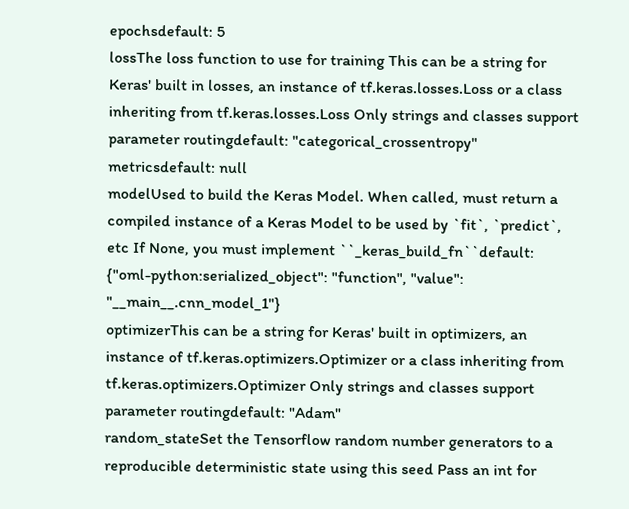epochsdefault: 5
lossThe loss function to use for training This can be a string for Keras' built in losses, an instance of tf.keras.losses.Loss or a class inheriting from tf.keras.losses.Loss Only strings and classes support parameter routingdefault: "categorical_crossentropy"
metricsdefault: null
modelUsed to build the Keras Model. When called, must return a compiled instance of a Keras Model to be used by `fit`, `predict`, etc If None, you must implement ``_keras_build_fn``default: {"oml-python:serialized_object": "function", "value": "__main__.cnn_model_1"}
optimizerThis can be a string for Keras' built in optimizers, an instance of tf.keras.optimizers.Optimizer or a class inheriting from tf.keras.optimizers.Optimizer Only strings and classes support parameter routingdefault: "Adam"
random_stateSet the Tensorflow random number generators to a reproducible deterministic state using this seed Pass an int for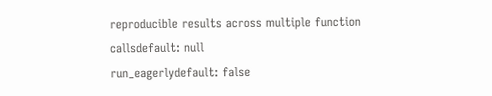reproducible results across multiple function callsdefault: null
run_eagerlydefault: false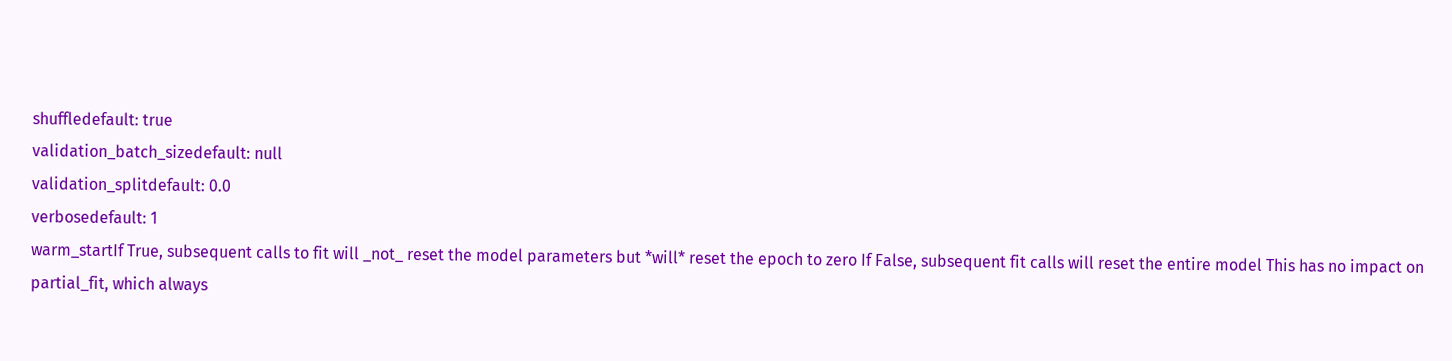shuffledefault: true
validation_batch_sizedefault: null
validation_splitdefault: 0.0
verbosedefault: 1
warm_startIf True, subsequent calls to fit will _not_ reset the model parameters but *will* reset the epoch to zero If False, subsequent fit calls will reset the entire model This has no impact on partial_fit, which always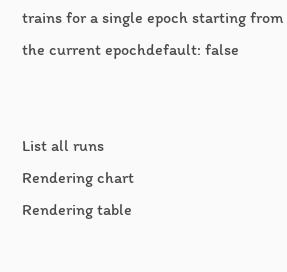trains for a single epoch starting from the current epochdefault: false


List all runs
Rendering chart
Rendering table